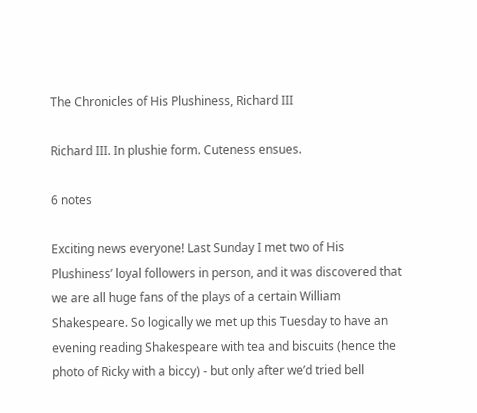The Chronicles of His Plushiness, Richard III

Richard III. In plushie form. Cuteness ensues.

6 notes

Exciting news everyone! Last Sunday I met two of His Plushiness’ loyal followers in person, and it was discovered that we are all huge fans of the plays of a certain William Shakespeare. So logically we met up this Tuesday to have an evening reading Shakespeare with tea and biscuits (hence the photo of Ricky with a biccy) - but only after we’d tried bell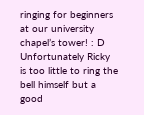ringing for beginners at our university chapel’s tower! : D Unfortunately Ricky is too little to ring the bell himself but a good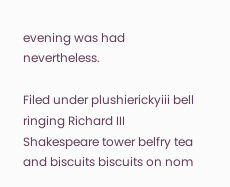evening was had nevertheless.

Filed under plushierickyiii bell ringing Richard III Shakespeare tower belfry tea and biscuits biscuits on nom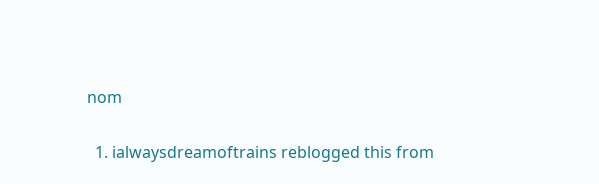nom

  1. ialwaysdreamoftrains reblogged this from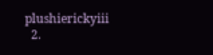plushierickyiii
  2.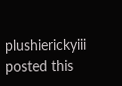plushierickyiii posted this